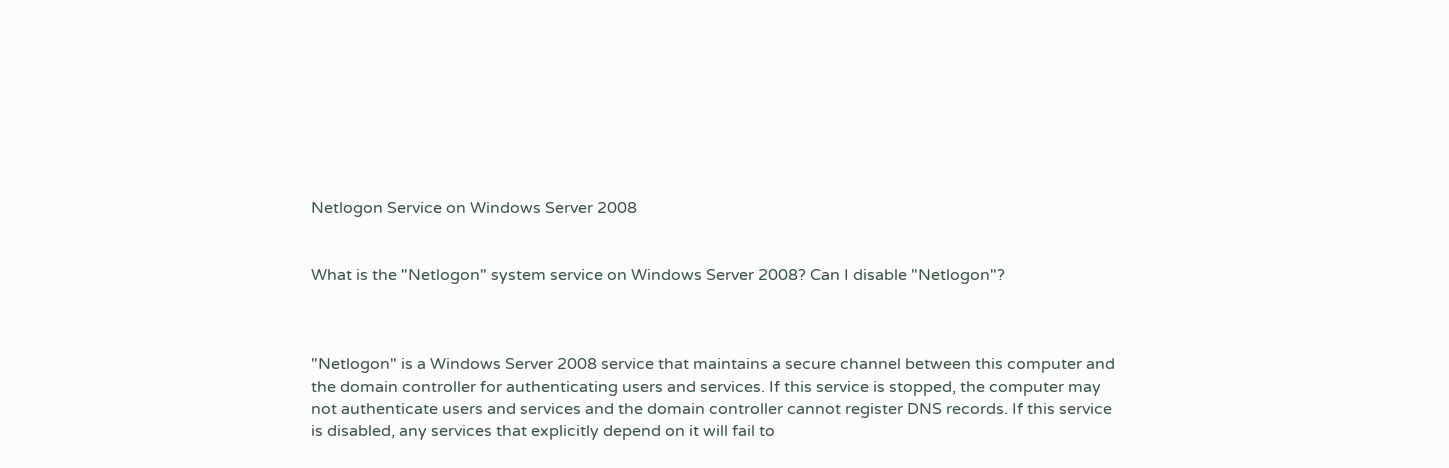Netlogon Service on Windows Server 2008


What is the "Netlogon" system service on Windows Server 2008? Can I disable "Netlogon"?



"Netlogon" is a Windows Server 2008 service that maintains a secure channel between this computer and the domain controller for authenticating users and services. If this service is stopped, the computer may not authenticate users and services and the domain controller cannot register DNS records. If this service is disabled, any services that explicitly depend on it will fail to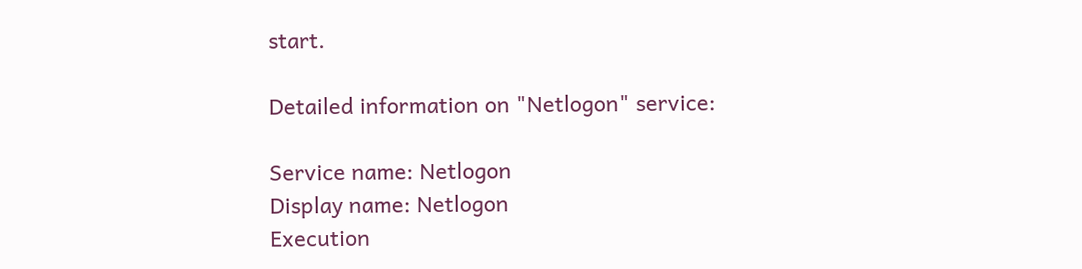start.

Detailed information on "Netlogon" service:

Service name: Netlogon
Display name: Netlogon
Execution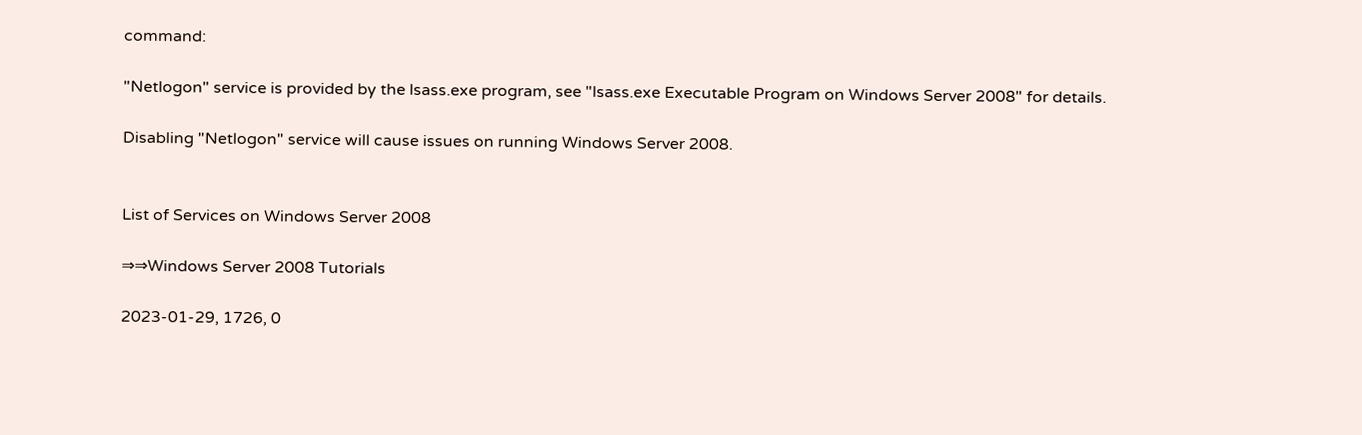command:

"Netlogon" service is provided by the lsass.exe program, see "lsass.exe Executable Program on Windows Server 2008" for details.

Disabling "Netlogon" service will cause issues on running Windows Server 2008.


List of Services on Windows Server 2008

⇒⇒Windows Server 2008 Tutorials

2023-01-29, 1726, 0